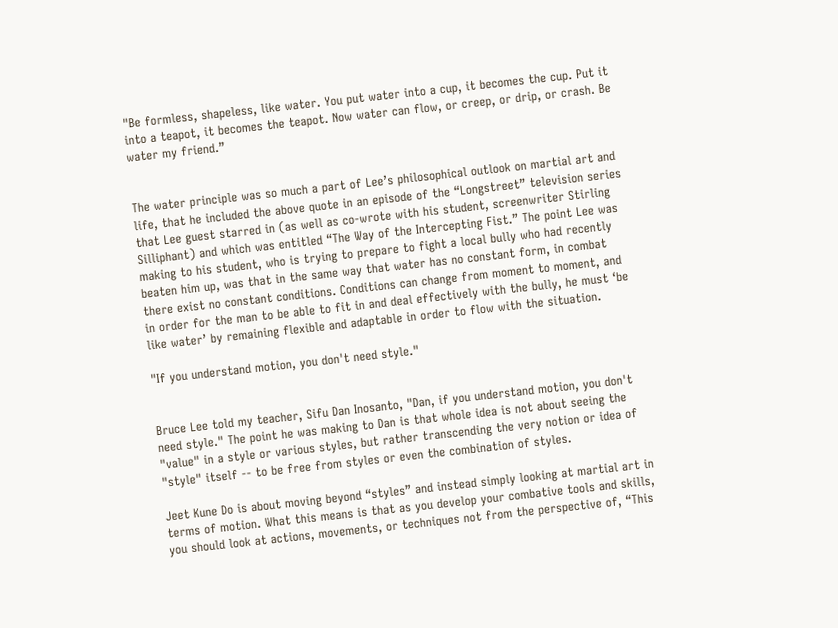"Be formless, shapeless, like water. You put water into a cup, it becomes the cup. Put it into a teapot, it becomes the teapot. Now water can flow, or creep, or drip, or crash. Be water my friend.”


The water principle was so much a part of Lee’s philosophical outlook on martial art and life, that he included the above quote in an episode of the “Longstreet” television series that Lee guest starred in (as well as co-wrote with his student, screenwriter Stirling Silliphant) and which was entitled “The Way of the Intercepting Fist.” The point Lee was making to his student, who is trying to prepare to fight a local bully who had recently beaten him up, was that in the same way that water has no constant form, in combat there exist no constant conditions. Conditions can change from moment to moment, and in order for the man to be able to fit in and deal effectively with the bully, he must ‘be like water’ by remaining flexible and adaptable in order to flow with the situation.

"If you understand motion, you don't need style."


Bruce Lee told my teacher, Sifu Dan Inosanto, "Dan, if you understand motion, you don't need style." The point he was making to Dan is that whole idea is not about seeing the "value" in a style or various styles, but rather transcending the very notion or idea of "style" itself -- to be free from styles or even the combination of styles.

Jeet Kune Do is about moving beyond “styles” and instead simply looking at martial art in terms of motion. What this means is that as you develop your combative tools and skills, you should look at actions, movements, or techniques not from the perspective of, “This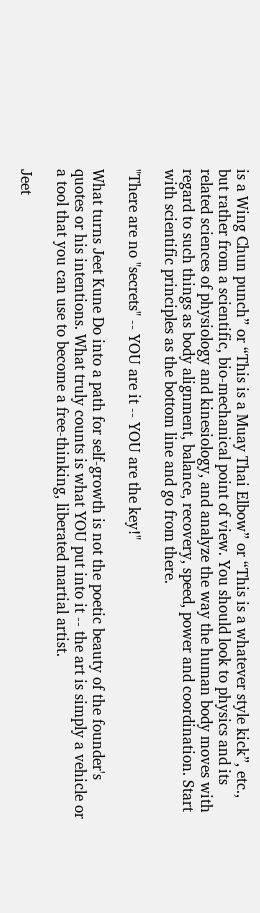is a Wing Chun punch” or “This is a Muay Thai Elbow” or “This is a whatever style kick”, etc., but rather from a scientific, bio-mechanical point of view. You should look to physics and its related sciences of physiology and kinesiology, and analyze the way the human body moves with regard to such things as body alignment, balance, recovery, speed, power and coordination. Start with scientific principles as the bottom line and go from there.

"There are no "secrets" -- YOU are it -- YOU are the key!"

What turns Jeet Kune Do into a path for self-growth is not the poetic beauty of the founder's quotes or his intentions. What truly counts is what YOU put into it -- the art is simply a vehicle or a tool that you can use to become a free-thinking, liberated martial artist.

Jeet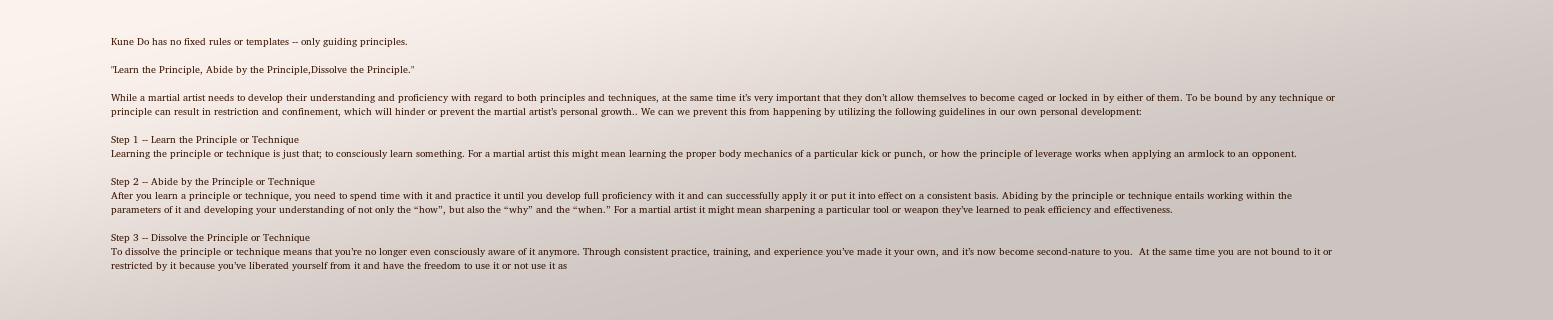Kune Do has no fixed rules or templates -- only guiding principles.

"Learn the Principle, Abide by the Principle,Dissolve the Principle."

While a martial artist needs to develop their understanding and proficiency with regard to both principles and techniques, at the same time it’s very important that they don’t allow themselves to become caged or locked in by either of them. To be bound by any technique or principle can result in restriction and confinement, which will hinder or prevent the martial artist’s personal growth.. We can we prevent this from happening by utilizing the following guidelines in our own personal development:

Step 1 -- Learn the Principle or Technique
Learning the principle or technique is just that; to consciously learn something. For a martial artist this might mean learning the proper body mechanics of a particular kick or punch, or how the principle of leverage works when applying an armlock to an opponent.

Step 2 -- Abide by the Principle or Technique
After you learn a principle or technique, you need to spend time with it and practice it until you develop full proficiency with it and can successfully apply it or put it into effect on a consistent basis. Abiding by the principle or technique entails working within the parameters of it and developing your understanding of not only the “how”, but also the “why” and the “when.” For a martial artist it might mean sharpening a particular tool or weapon they’ve learned to peak efficiency and effectiveness.

Step 3 -- Dissolve the Principle or Technique
To dissolve the principle or technique means that you’re no longer even consciously aware of it anymore. Through consistent practice, training, and experience you’ve made it your own, and it’s now become second-nature to you.  At the same time you are not bound to it or restricted by it because you’ve liberated yourself from it and have the freedom to use it or not use it as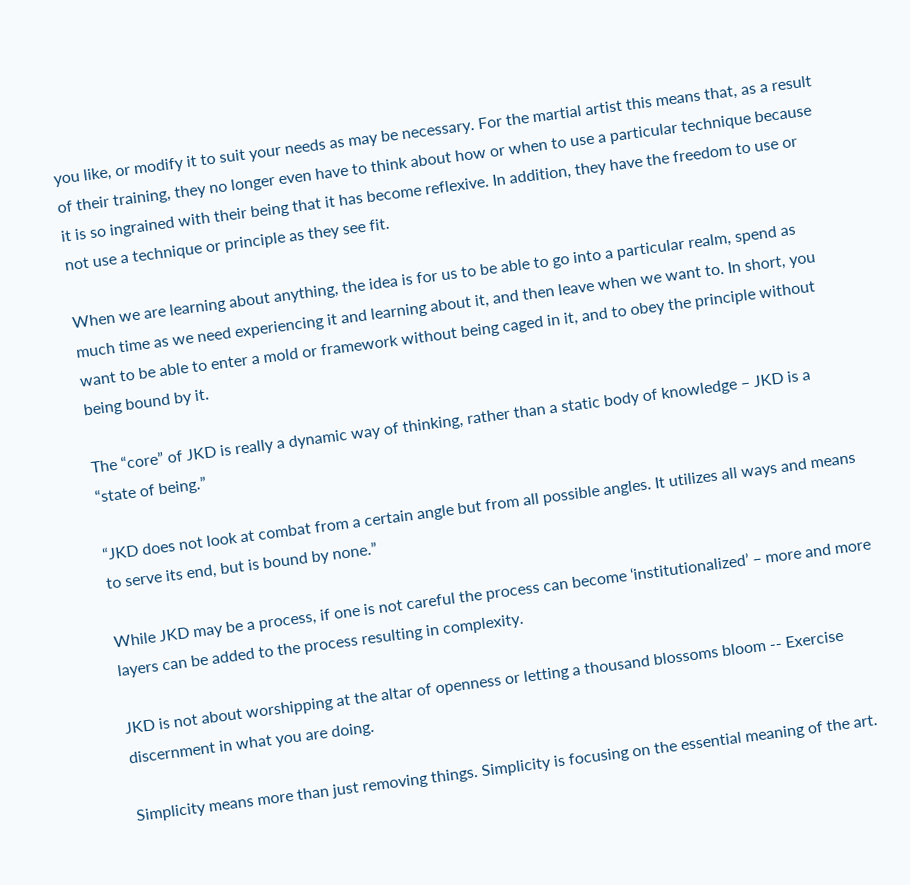you like, or modify it to suit your needs as may be necessary. For the martial artist this means that, as a result of their training, they no longer even have to think about how or when to use a particular technique because it is so ingrained with their being that it has become reflexive. In addition, they have the freedom to use or not use a technique or principle as they see fit.

When we are learning about anything, the idea is for us to be able to go into a particular realm, spend as much time as we need experiencing it and learning about it, and then leave when we want to. In short, you want to be able to enter a mold or framework without being caged in it, and to obey the principle without being bound by it.

The “core” of JKD is really a dynamic way of thinking, rather than a static body of knowledge – JKD is a “state of being.”

“JKD does not look at combat from a certain angle but from all possible angles. It utilizes all ways and means to serve its end, but is bound by none.”

While JKD may be a process, if one is not careful the process can become ‘institutionalized’ – more and more layers can be added to the process resulting in complexity.

JKD is not about worshipping at the altar of openness or letting a thousand blossoms bloom -- Exercise discernment in what you are doing.

Simplicity means more than just removing things. Simplicity is focusing on the essential meaning of the art.